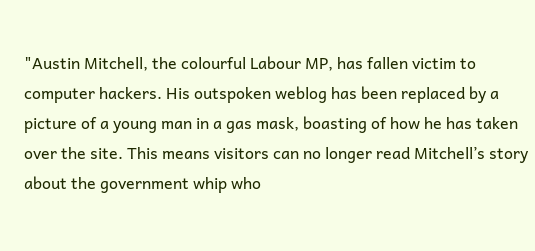"Austin Mitchell, the colourful Labour MP, has fallen victim to computer hackers. His outspoken weblog has been replaced by a picture of a young man in a gas mask, boasting of how he has taken over the site. This means visitors can no longer read Mitchell’s story about the government whip who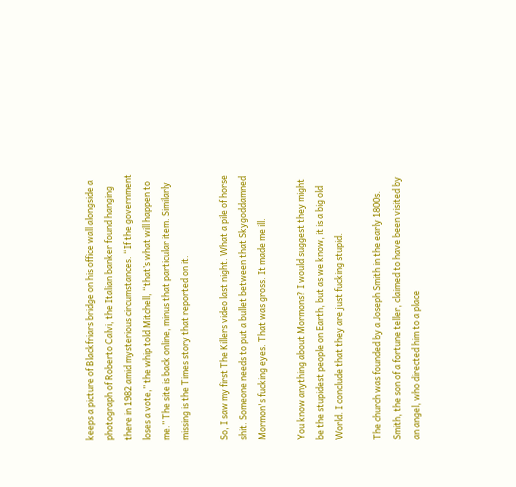keeps a picture of Blackfriars bridge on his office wall alongside a photograph of Roberto Calvi, the Italian banker found hanging there in 1982 amid mysterious circumstances. “If the government loses a vote,” the whip told Mitchell, “that’s what will happen to me.” The site is back online, minus that particular item. Similarly missing is the Times story that reported on it.

So, I saw my first The Killers video last night. What a pile of horse shit. Someone needs to put a bullet between that Skygoddamned Mormon's fucking eyes. That was gross. It made me ill.

You know anything about Mormons? I would suggest they might be the stupidest people on Earth, but as we know, it is a big old World. I conclude that they are just fucking stupid.

The church was founded by a Joseph Smith in the early 1800s. Smith, the son of a fortune teller, claimed to have been visited by an angel, who directed him to a place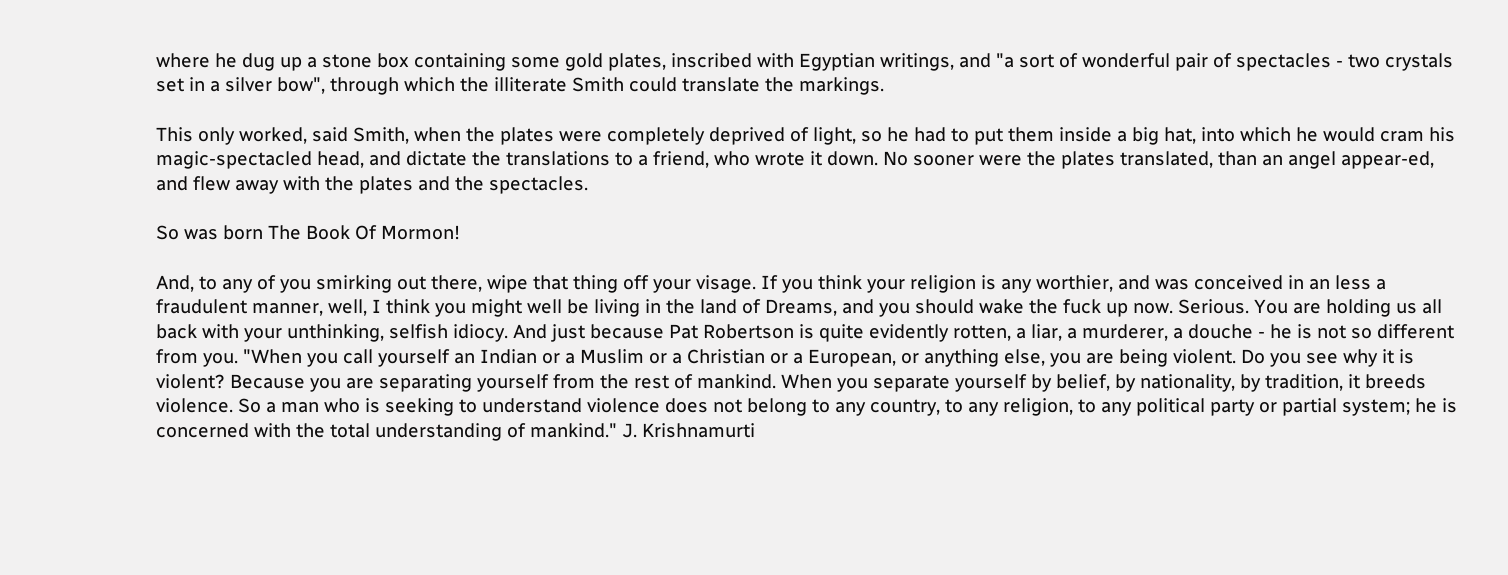where he dug up a stone box containing some gold plates, inscribed with Egyptian writings, and "a sort of wonderful pair of spectacles - two crystals set in a silver bow", through which the illiterate Smith could translate the markings.

This only worked, said Smith, when the plates were completely deprived of light, so he had to put them inside a big hat, into which he would cram his magic-spectacled head, and dictate the translations to a friend, who wrote it down. No sooner were the plates translated, than an angel appear-ed, and flew away with the plates and the spectacles.

So was born The Book Of Mormon!

And, to any of you smirking out there, wipe that thing off your visage. If you think your religion is any worthier, and was conceived in an less a fraudulent manner, well, I think you might well be living in the land of Dreams, and you should wake the fuck up now. Serious. You are holding us all back with your unthinking, selfish idiocy. And just because Pat Robertson is quite evidently rotten, a liar, a murderer, a douche - he is not so different from you. "When you call yourself an Indian or a Muslim or a Christian or a European, or anything else, you are being violent. Do you see why it is violent? Because you are separating yourself from the rest of mankind. When you separate yourself by belief, by nationality, by tradition, it breeds violence. So a man who is seeking to understand violence does not belong to any country, to any religion, to any political party or partial system; he is concerned with the total understanding of mankind." J. Krishnamurti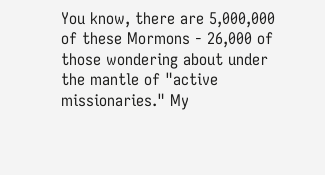You know, there are 5,000,000 of these Mormons - 26,000 of those wondering about under the mantle of "active missionaries." My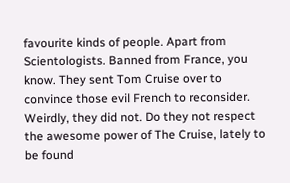favourite kinds of people. Apart from Scientologists. Banned from France, you know. They sent Tom Cruise over to convince those evil French to reconsider. Weirdly, they did not. Do they not respect the awesome power of The Cruise, lately to be found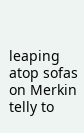leaping atop sofas on Merkin telly to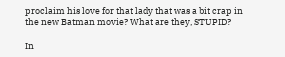proclaim his love for that lady that was a bit crap in the new Batman movie? What are they, STUPID?

In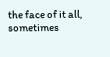the face of it all, sometimes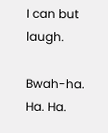I can but laugh.

Bwah-ha. Ha. Ha.